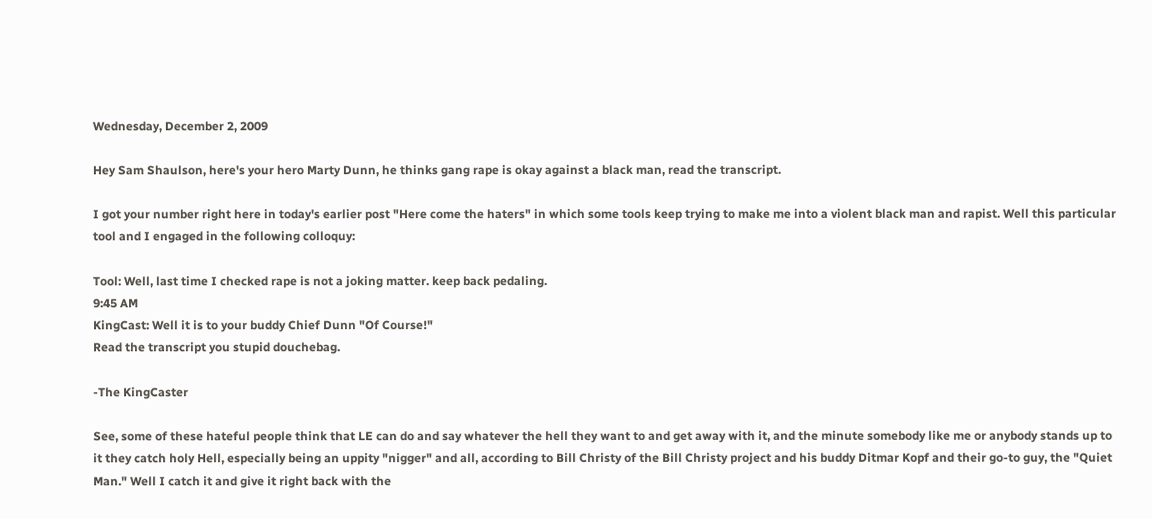Wednesday, December 2, 2009

Hey Sam Shaulson, here's your hero Marty Dunn, he thinks gang rape is okay against a black man, read the transcript.

I got your number right here in today's earlier post "Here come the haters" in which some tools keep trying to make me into a violent black man and rapist. Well this particular tool and I engaged in the following colloquy:

Tool: Well, last time I checked rape is not a joking matter. keep back pedaling.
9:45 AM
KingCast: Well it is to your buddy Chief Dunn "Of Course!"
Read the transcript you stupid douchebag.

-The KingCaster

See, some of these hateful people think that LE can do and say whatever the hell they want to and get away with it, and the minute somebody like me or anybody stands up to it they catch holy Hell, especially being an uppity "nigger" and all, according to Bill Christy of the Bill Christy project and his buddy Ditmar Kopf and their go-to guy, the "Quiet Man." Well I catch it and give it right back with the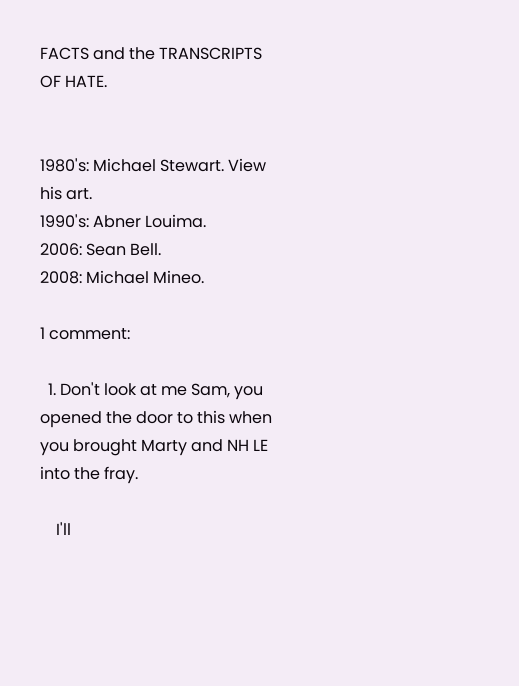FACTS and the TRANSCRIPTS OF HATE.


1980's: Michael Stewart. View his art.
1990's: Abner Louima.
2006: Sean Bell.
2008: Michael Mineo.

1 comment:

  1. Don't look at me Sam, you opened the door to this when you brought Marty and NH LE into the fray.

    I'll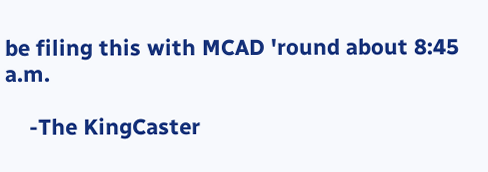be filing this with MCAD 'round about 8:45 a.m.

    -The KingCaster